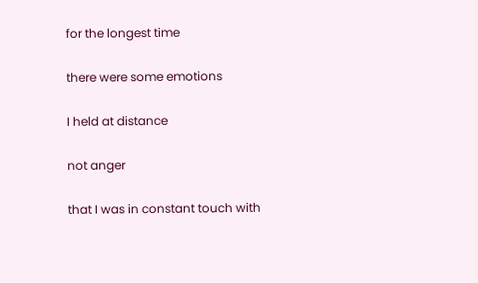for the longest time

there were some emotions

I held at distance

not anger

that I was in constant touch with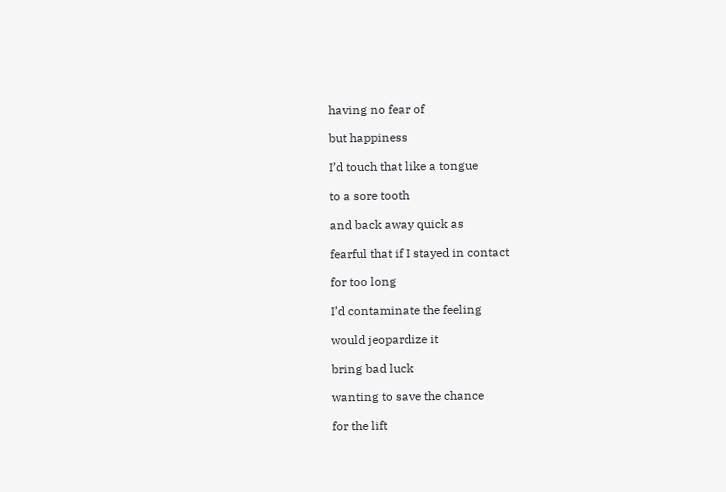having no fear of

but happiness

I’d touch that like a tongue

to a sore tooth

and back away quick as

fearful that if I stayed in contact

for too long

I’d contaminate the feeling

would jeopardize it

bring bad luck

wanting to save the chance

for the lift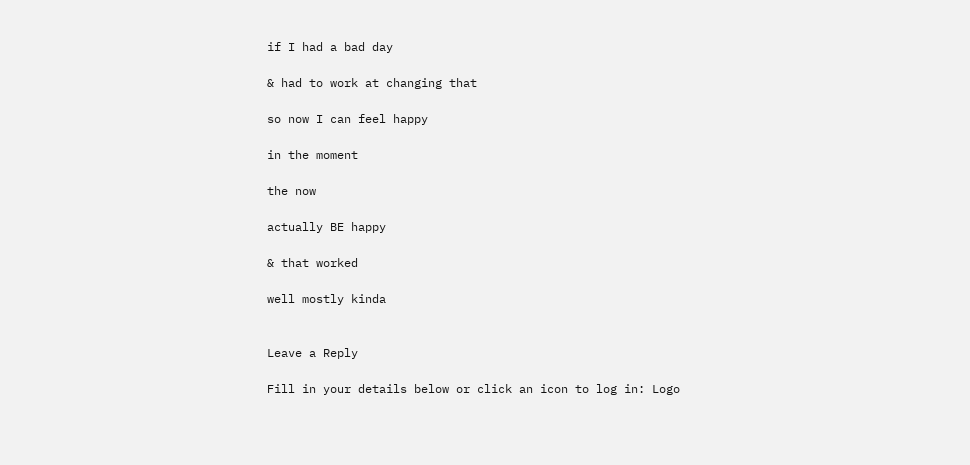if I had a bad day

& had to work at changing that

so now I can feel happy

in the moment

the now

actually BE happy

& that worked

well mostly kinda


Leave a Reply

Fill in your details below or click an icon to log in: Logo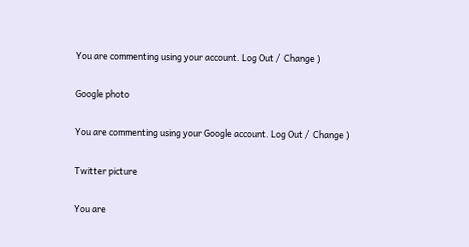You are commenting using your account. Log Out /  Change )

Google photo

You are commenting using your Google account. Log Out /  Change )

Twitter picture

You are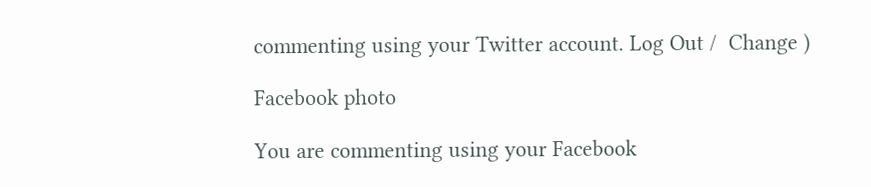commenting using your Twitter account. Log Out /  Change )

Facebook photo

You are commenting using your Facebook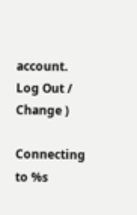account. Log Out /  Change )

Connecting to %s